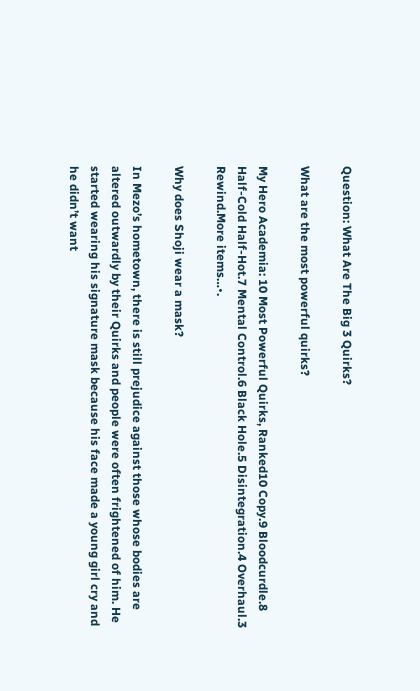Question: What Are The Big 3 Quirks?

What are the most powerful quirks?

My Hero Academia: 10 Most Powerful Quirks, Ranked10 Copy.9 Bloodcurdle.8 Half-Cold Half-Hot.7 Mental Control.6 Black Hole.5 Disintegration.4 Overhaul.3 Rewind.More items…•.

Why does Shoji wear a mask?

In Mezo’s hometown, there is still prejudice against those whose bodies are altered outwardly by their Quirks and people were often frightened of him. He started wearing his signature mask because his face made a young girl cry and he didn’t want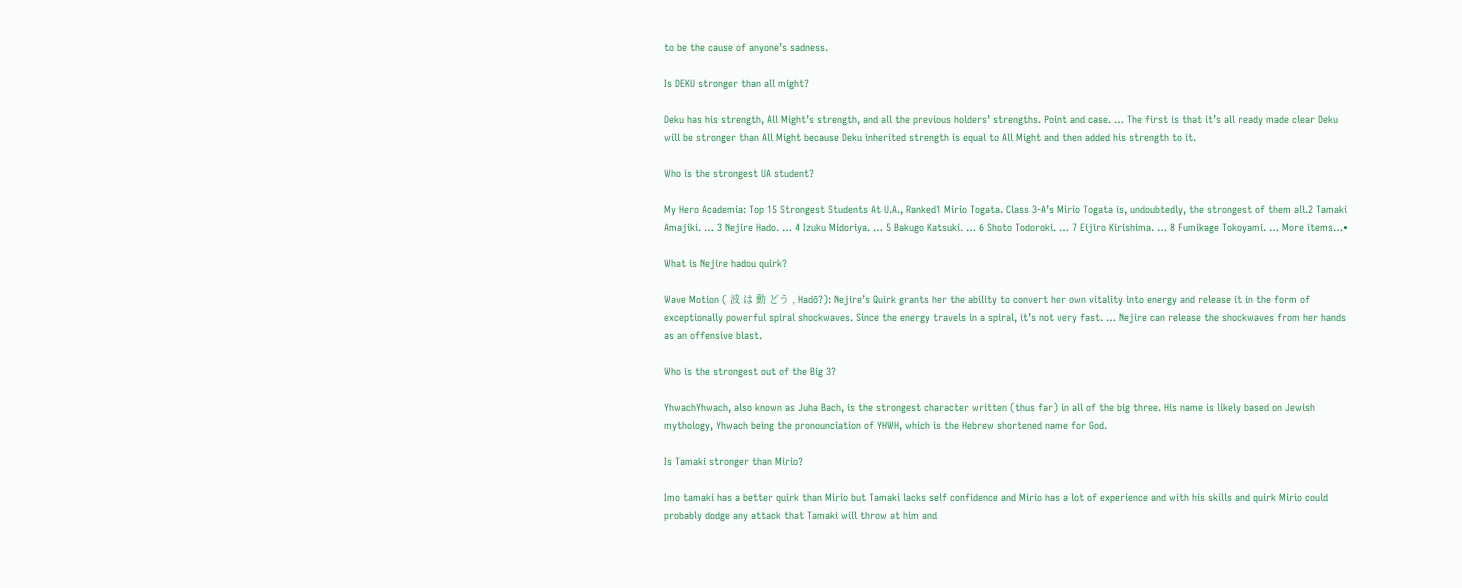to be the cause of anyone’s sadness.

Is DEKU stronger than all might?

Deku has his strength, All Might’s strength, and all the previous holders’ strengths. Point and case. … The first is that it’s all ready made clear Deku will be stronger than All Might because Deku inherited strength is equal to All Might and then added his strength to it.

Who is the strongest UA student?

My Hero Academia: Top 15 Strongest Students At U.A., Ranked1 Mirio Togata. Class 3-A’s Mirio Togata is, undoubtedly, the strongest of them all.2 Tamaki Amajiki. … 3 Nejire Hado. … 4 Izuku Midoriya. … 5 Bakugo Katsuki. … 6 Shoto Todoroki. … 7 Eijiro Kirishima. … 8 Fumikage Tokoyami. … More items…•

What is Nejire hadou quirk?

Wave Motion ( 波 は 動 どう , Hadō?): Nejire’s Quirk grants her the ability to convert her own vitality into energy and release it in the form of exceptionally powerful spiral shockwaves. Since the energy travels in a spiral, it’s not very fast. … Nejire can release the shockwaves from her hands as an offensive blast.

Who is the strongest out of the Big 3?

YhwachYhwach, also known as Juha Bach, is the strongest character written (thus far) in all of the big three. His name is likely based on Jewish mythology, Yhwach being the pronounciation of YHWH, which is the Hebrew shortened name for God.

Is Tamaki stronger than Mirio?

Imo tamaki has a better quirk than Mirio but Tamaki lacks self confidence and Mirio has a lot of experience and with his skills and quirk Mirio could probably dodge any attack that Tamaki will throw at him and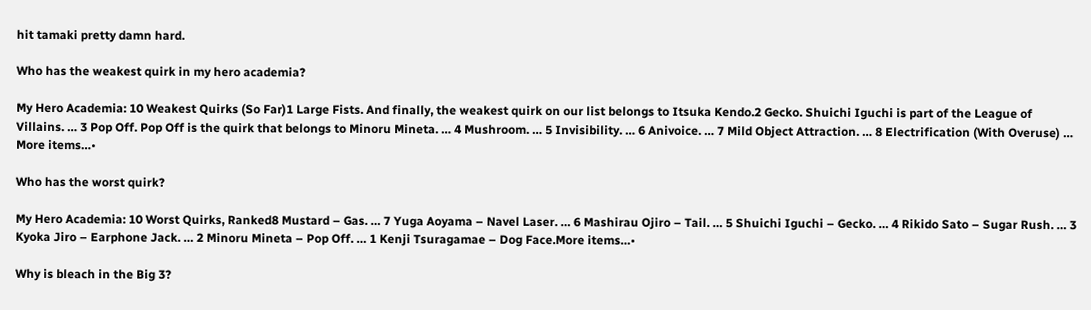hit tamaki pretty damn hard.

Who has the weakest quirk in my hero academia?

My Hero Academia: 10 Weakest Quirks (So Far)1 Large Fists. And finally, the weakest quirk on our list belongs to Itsuka Kendo.2 Gecko. Shuichi Iguchi is part of the League of Villains. … 3 Pop Off. Pop Off is the quirk that belongs to Minoru Mineta. … 4 Mushroom. … 5 Invisibility. … 6 Anivoice. … 7 Mild Object Attraction. … 8 Electrification (With Overuse) … More items…•

Who has the worst quirk?

My Hero Academia: 10 Worst Quirks, Ranked8 Mustard – Gas. … 7 Yuga Aoyama – Navel Laser. … 6 Mashirau Ojiro – Tail. … 5 Shuichi Iguchi – Gecko. … 4 Rikido Sato – Sugar Rush. … 3 Kyoka Jiro – Earphone Jack. … 2 Minoru Mineta – Pop Off. … 1 Kenji Tsuragamae – Dog Face.More items…•

Why is bleach in the Big 3?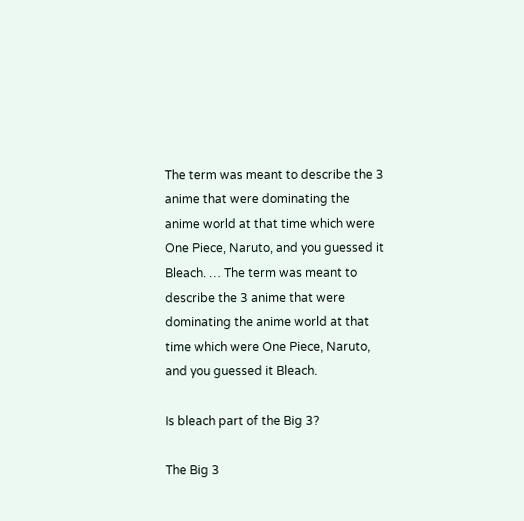The term was meant to describe the 3 anime that were dominating the anime world at that time which were One Piece, Naruto, and you guessed it Bleach. … The term was meant to describe the 3 anime that were dominating the anime world at that time which were One Piece, Naruto, and you guessed it Bleach.

Is bleach part of the Big 3?

The Big 3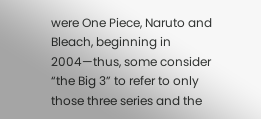were One Piece, Naruto and Bleach, beginning in 2004—thus, some consider “the Big 3” to refer to only those three series and the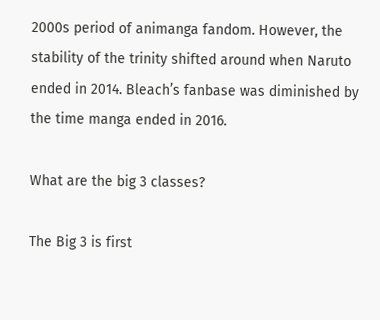2000s period of animanga fandom. However, the stability of the trinity shifted around when Naruto ended in 2014. Bleach’s fanbase was diminished by the time manga ended in 2016.

What are the big 3 classes?

The Big 3 is first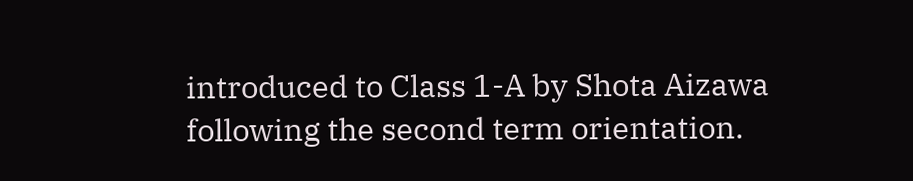introduced to Class 1-A by Shota Aizawa following the second term orientation.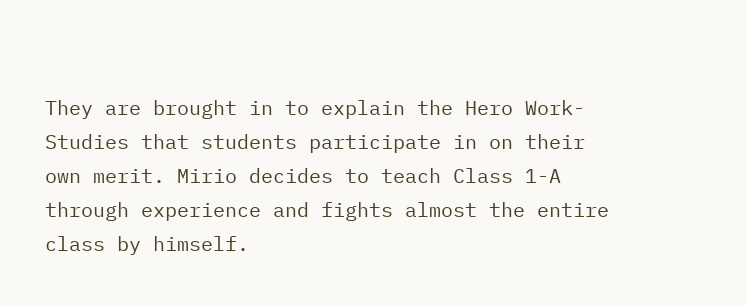They are brought in to explain the Hero Work-Studies that students participate in on their own merit. Mirio decides to teach Class 1-A through experience and fights almost the entire class by himself.